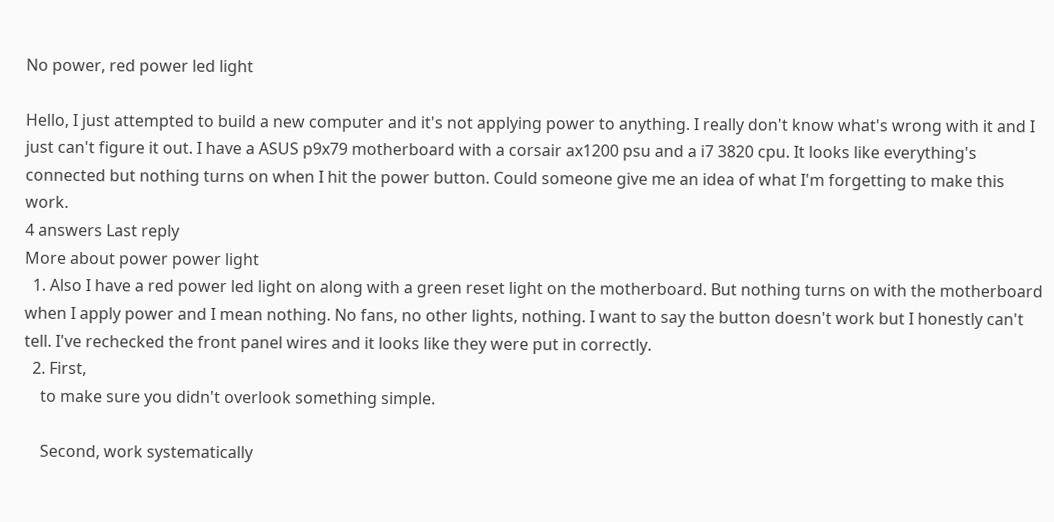No power, red power led light

Hello, I just attempted to build a new computer and it's not applying power to anything. I really don't know what's wrong with it and I just can't figure it out. I have a ASUS p9x79 motherboard with a corsair ax1200 psu and a i7 3820 cpu. It looks like everything's connected but nothing turns on when I hit the power button. Could someone give me an idea of what I'm forgetting to make this work.
4 answers Last reply
More about power power light
  1. Also I have a red power led light on along with a green reset light on the motherboard. But nothing turns on with the motherboard when I apply power and I mean nothing. No fans, no other lights, nothing. I want to say the button doesn't work but I honestly can't tell. I've rechecked the front panel wires and it looks like they were put in correctly.
  2. First,
    to make sure you didn't overlook something simple.

    Second, work systematically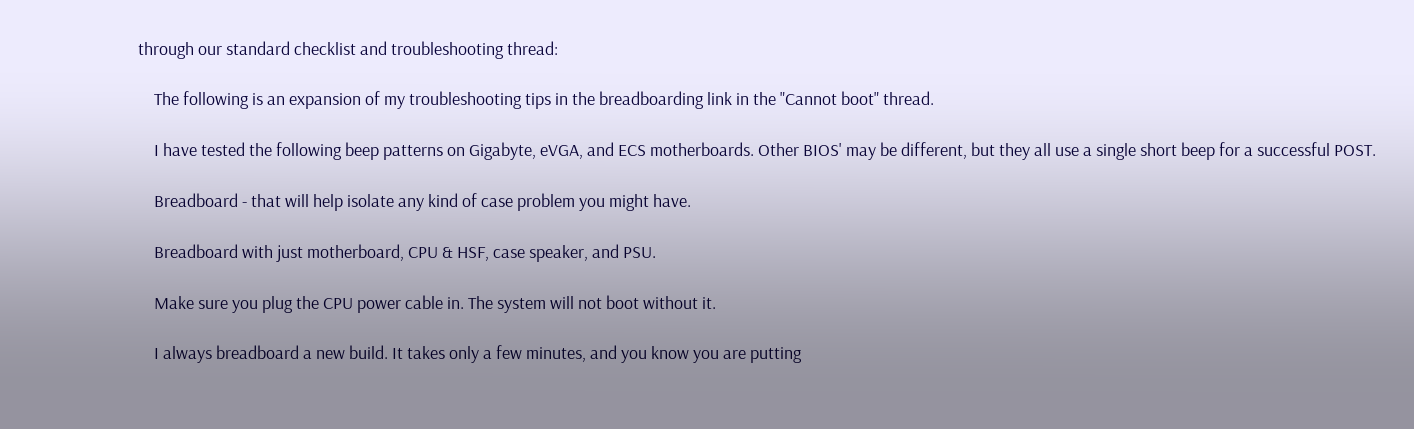through our standard checklist and troubleshooting thread:

    The following is an expansion of my troubleshooting tips in the breadboarding link in the "Cannot boot" thread.

    I have tested the following beep patterns on Gigabyte, eVGA, and ECS motherboards. Other BIOS' may be different, but they all use a single short beep for a successful POST.

    Breadboard - that will help isolate any kind of case problem you might have.

    Breadboard with just motherboard, CPU & HSF, case speaker, and PSU.

    Make sure you plug the CPU power cable in. The system will not boot without it.

    I always breadboard a new build. It takes only a few minutes, and you know you are putting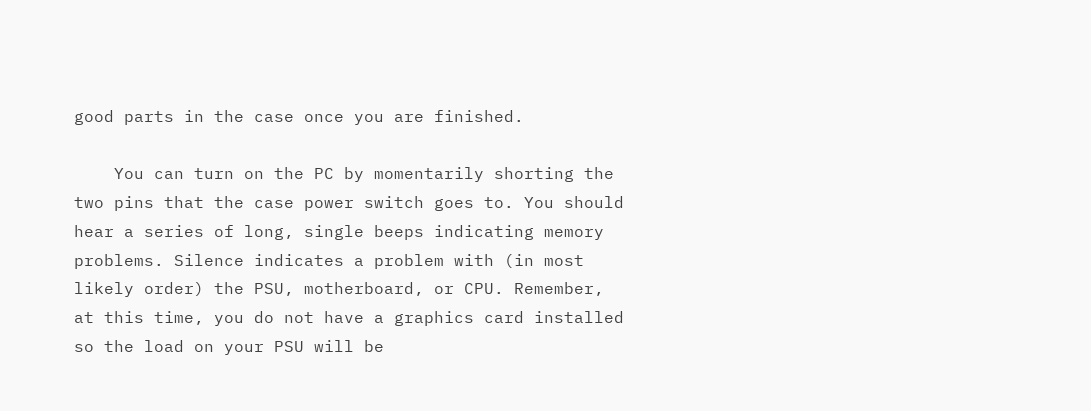good parts in the case once you are finished.

    You can turn on the PC by momentarily shorting the two pins that the case power switch goes to. You should hear a series of long, single beeps indicating memory problems. Silence indicates a problem with (in most likely order) the PSU, motherboard, or CPU. Remember, at this time, you do not have a graphics card installed so the load on your PSU will be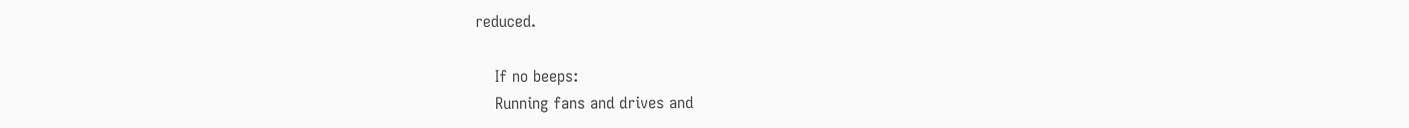reduced.

    If no beeps:
    Running fans and drives and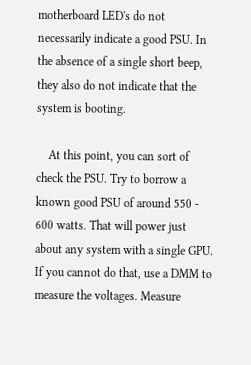motherboard LED's do not necessarily indicate a good PSU. In the absence of a single short beep, they also do not indicate that the system is booting.

    At this point, you can sort of check the PSU. Try to borrow a known good PSU of around 550 - 600 watts. That will power just about any system with a single GPU. If you cannot do that, use a DMM to measure the voltages. Measure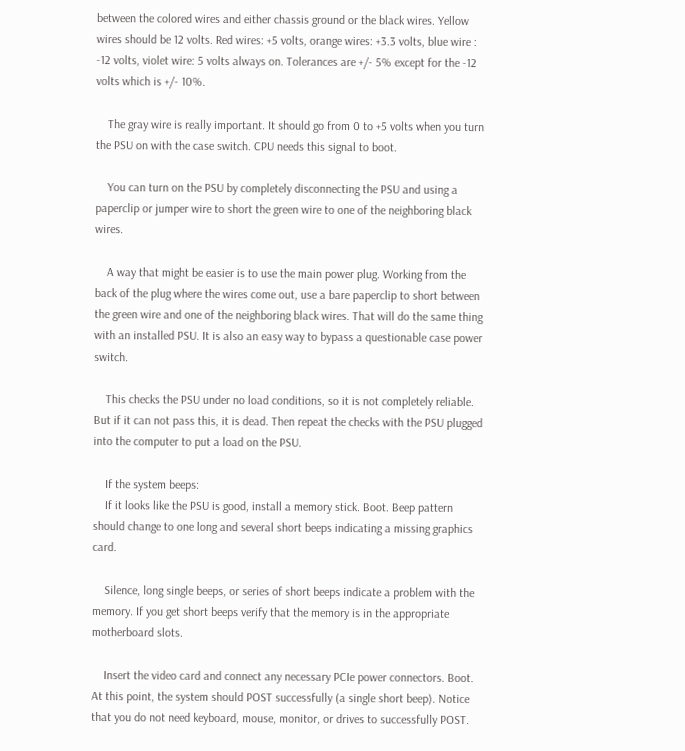between the colored wires and either chassis ground or the black wires. Yellow wires should be 12 volts. Red wires: +5 volts, orange wires: +3.3 volts, blue wire : -12 volts, violet wire: 5 volts always on. Tolerances are +/- 5% except for the -12 volts which is +/- 10%.

    The gray wire is really important. It should go from 0 to +5 volts when you turn the PSU on with the case switch. CPU needs this signal to boot.

    You can turn on the PSU by completely disconnecting the PSU and using a paperclip or jumper wire to short the green wire to one of the neighboring black wires.

    A way that might be easier is to use the main power plug. Working from the back of the plug where the wires come out, use a bare paperclip to short between the green wire and one of the neighboring black wires. That will do the same thing with an installed PSU. It is also an easy way to bypass a questionable case power switch.

    This checks the PSU under no load conditions, so it is not completely reliable. But if it can not pass this, it is dead. Then repeat the checks with the PSU plugged into the computer to put a load on the PSU.

    If the system beeps:
    If it looks like the PSU is good, install a memory stick. Boot. Beep pattern should change to one long and several short beeps indicating a missing graphics card.

    Silence, long single beeps, or series of short beeps indicate a problem with the memory. If you get short beeps verify that the memory is in the appropriate motherboard slots.

    Insert the video card and connect any necessary PCIe power connectors. Boot. At this point, the system should POST successfully (a single short beep). Notice that you do not need keyboard, mouse, monitor, or drives to successfully POST.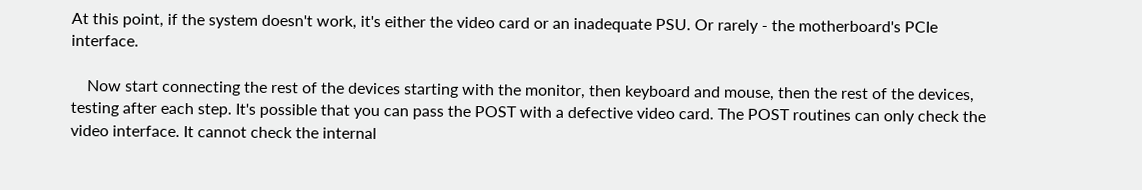At this point, if the system doesn't work, it's either the video card or an inadequate PSU. Or rarely - the motherboard's PCIe interface.

    Now start connecting the rest of the devices starting with the monitor, then keyboard and mouse, then the rest of the devices, testing after each step. It's possible that you can pass the POST with a defective video card. The POST routines can only check the video interface. It cannot check the internal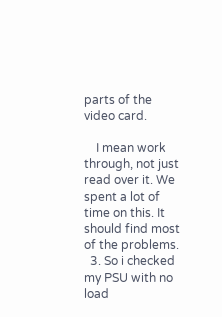parts of the video card.

    I mean work through, not just read over it. We spent a lot of time on this. It should find most of the problems.
  3. So i checked my PSU with no load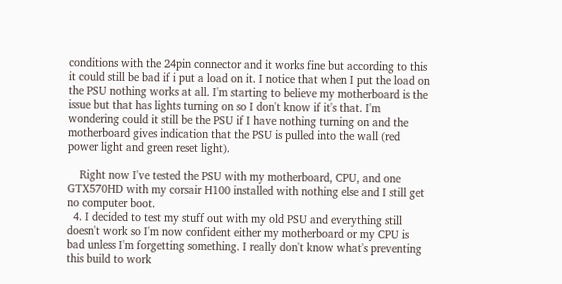conditions with the 24pin connector and it works fine but according to this it could still be bad if i put a load on it. I notice that when I put the load on the PSU nothing works at all. I'm starting to believe my motherboard is the issue but that has lights turning on so I don't know if it's that. I'm wondering could it still be the PSU if I have nothing turning on and the motherboard gives indication that the PSU is pulled into the wall (red power light and green reset light).

    Right now I've tested the PSU with my motherboard, CPU, and one GTX570HD with my corsair H100 installed with nothing else and I still get no computer boot.
  4. I decided to test my stuff out with my old PSU and everything still doesn't work so I'm now confident either my motherboard or my CPU is bad unless I'm forgetting something. I really don't know what's preventing this build to work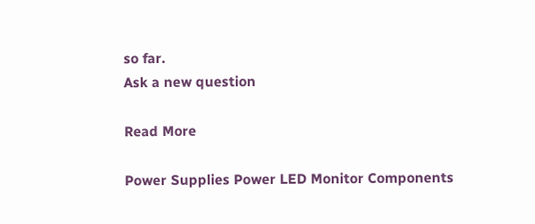so far.
Ask a new question

Read More

Power Supplies Power LED Monitor Components